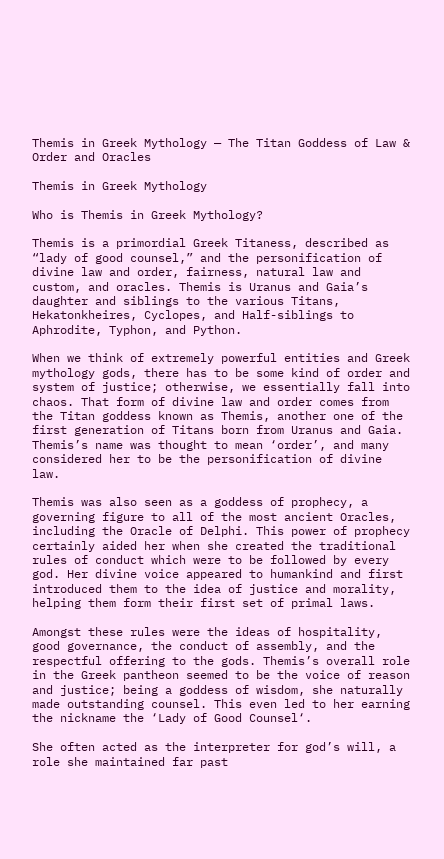Themis in Greek Mythology — The Titan Goddess of Law & Order and Oracles

Themis in Greek Mythology

Who is Themis in Greek Mythology?

Themis is a primordial Greek Titaness, described as “lady of good counsel,” and the personification of divine law and order, fairness, natural law and custom, and oracles. Themis is Uranus and Gaia’s daughter and siblings to the various Titans, Hekatonkheires, Cyclopes, and Half-siblings to Aphrodite, Typhon, and Python.

When we think of extremely powerful entities and Greek mythology gods, there has to be some kind of order and system of justice; otherwise, we essentially fall into chaos. That form of divine law and order comes from the Titan goddess known as Themis, another one of the first generation of Titans born from Uranus and Gaia. Themis’s name was thought to mean ‘order’, and many considered her to be the personification of divine law.

Themis was also seen as a goddess of prophecy, a governing figure to all of the most ancient Oracles, including the Oracle of Delphi. This power of prophecy certainly aided her when she created the traditional rules of conduct which were to be followed by every god. Her divine voice appeared to humankind and first introduced them to the idea of justice and morality, helping them form their first set of primal laws.

Amongst these rules were the ideas of hospitality, good governance, the conduct of assembly, and the respectful offering to the gods. Themis’s overall role in the Greek pantheon seemed to be the voice of reason and justice; being a goddess of wisdom, she naturally made outstanding counsel. This even led to her earning the nickname the ‘Lady of Good Counsel‘.

She often acted as the interpreter for god’s will, a role she maintained far past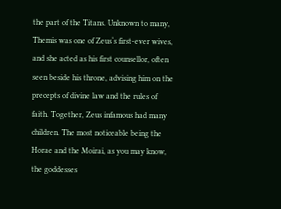the part of the Titans. Unknown to many, Themis was one of Zeus‘s first-ever wives, and she acted as his first counsellor, often seen beside his throne, advising him on the precepts of divine law and the rules of faith. Together, Zeus infamous had many children. The most noticeable being the Horae and the Moirai, as you may know, the goddesses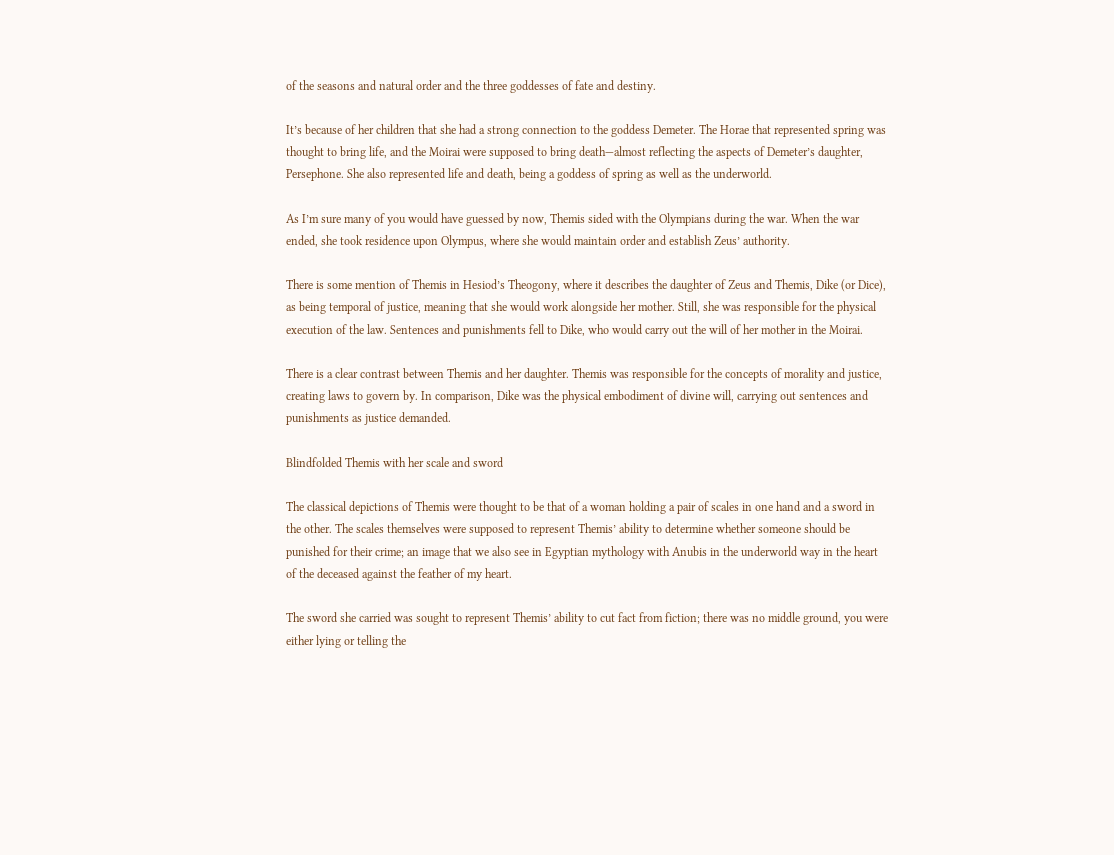of the seasons and natural order and the three goddesses of fate and destiny.

It’s because of her children that she had a strong connection to the goddess Demeter. The Horae that represented spring was thought to bring life, and the Moirai were supposed to bring death—almost reflecting the aspects of Demeter’s daughter, Persephone. She also represented life and death, being a goddess of spring as well as the underworld.

As I’m sure many of you would have guessed by now, Themis sided with the Olympians during the war. When the war ended, she took residence upon Olympus, where she would maintain order and establish Zeus’ authority.

There is some mention of Themis in Hesiod’s Theogony, where it describes the daughter of Zeus and Themis, Dike (or Dice), as being temporal of justice, meaning that she would work alongside her mother. Still, she was responsible for the physical execution of the law. Sentences and punishments fell to Dike, who would carry out the will of her mother in the Moirai.

There is a clear contrast between Themis and her daughter. Themis was responsible for the concepts of morality and justice, creating laws to govern by. In comparison, Dike was the physical embodiment of divine will, carrying out sentences and punishments as justice demanded.

Blindfolded Themis with her scale and sword

The classical depictions of Themis were thought to be that of a woman holding a pair of scales in one hand and a sword in the other. The scales themselves were supposed to represent Themis’ ability to determine whether someone should be punished for their crime; an image that we also see in Egyptian mythology with Anubis in the underworld way in the heart of the deceased against the feather of my heart.

The sword she carried was sought to represent Themis’ ability to cut fact from fiction; there was no middle ground, you were either lying or telling the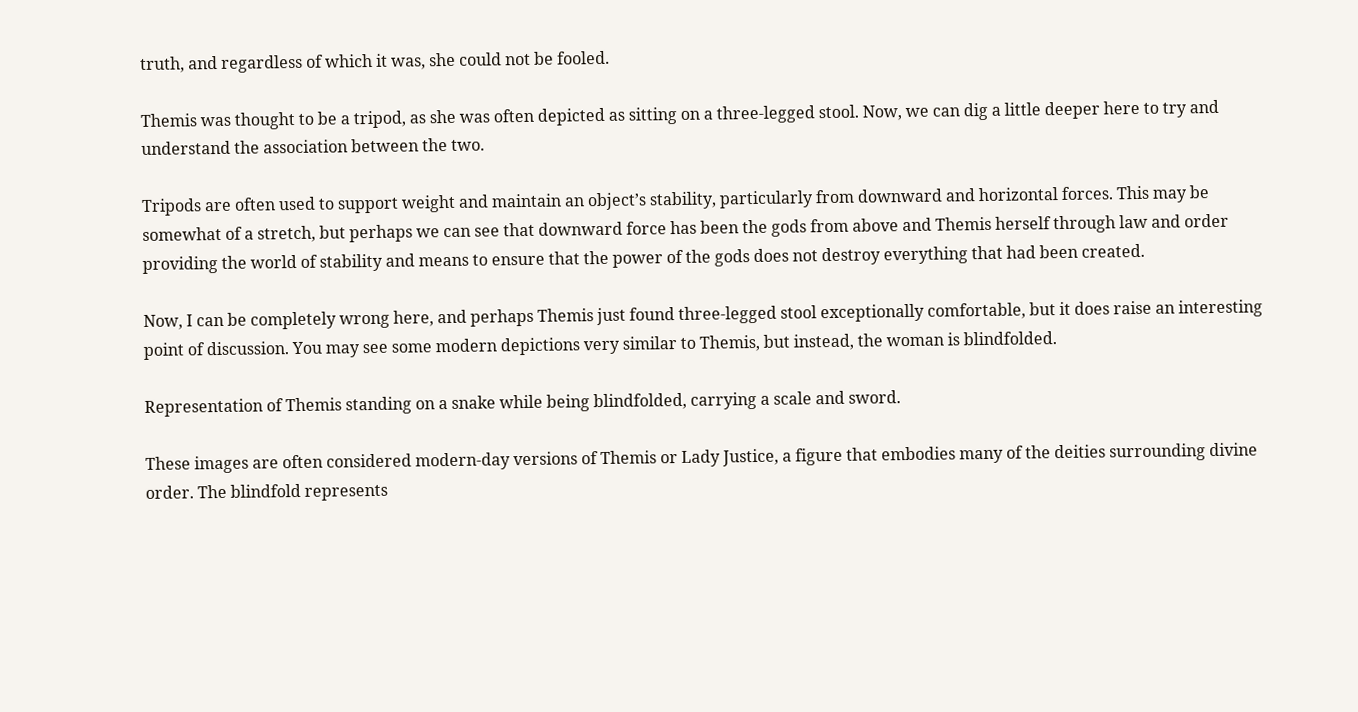truth, and regardless of which it was, she could not be fooled.

Themis was thought to be a tripod, as she was often depicted as sitting on a three-legged stool. Now, we can dig a little deeper here to try and understand the association between the two.

Tripods are often used to support weight and maintain an object’s stability, particularly from downward and horizontal forces. This may be somewhat of a stretch, but perhaps we can see that downward force has been the gods from above and Themis herself through law and order providing the world of stability and means to ensure that the power of the gods does not destroy everything that had been created.

Now, I can be completely wrong here, and perhaps Themis just found three-legged stool exceptionally comfortable, but it does raise an interesting point of discussion. You may see some modern depictions very similar to Themis, but instead, the woman is blindfolded.

Representation of Themis standing on a snake while being blindfolded, carrying a scale and sword.

These images are often considered modern-day versions of Themis or Lady Justice, a figure that embodies many of the deities surrounding divine order. The blindfold represents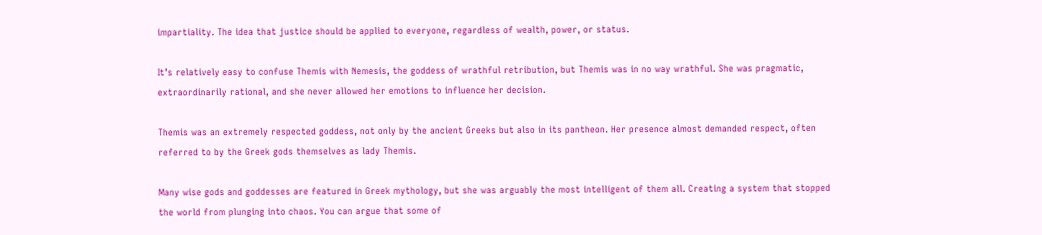impartiality. The idea that justice should be applied to everyone, regardless of wealth, power, or status.

It’s relatively easy to confuse Themis with Nemesis, the goddess of wrathful retribution, but Themis was in no way wrathful. She was pragmatic, extraordinarily rational, and she never allowed her emotions to influence her decision.

Themis was an extremely respected goddess, not only by the ancient Greeks but also in its pantheon. Her presence almost demanded respect, often referred to by the Greek gods themselves as lady Themis.

Many wise gods and goddesses are featured in Greek mythology, but she was arguably the most intelligent of them all. Creating a system that stopped the world from plunging into chaos. You can argue that some of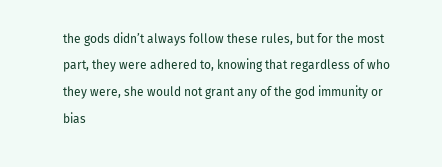the gods didn’t always follow these rules, but for the most part, they were adhered to, knowing that regardless of who they were, she would not grant any of the god immunity or bias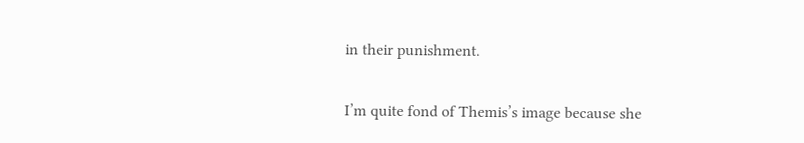in their punishment.

I’m quite fond of Themis’s image because she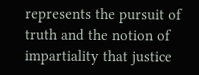represents the pursuit of truth and the notion of impartiality that justice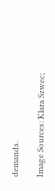demands.

Image Sources: Klara Szwec;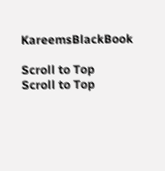KareemsBlackBook

Scroll to Top
Scroll to Top